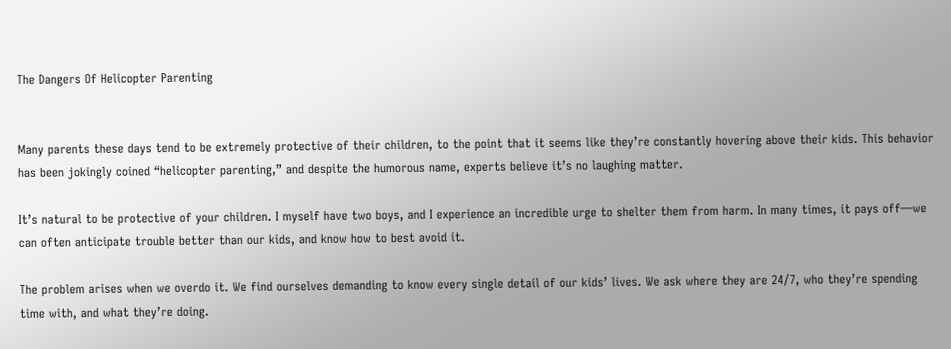The Dangers Of Helicopter Parenting


Many parents these days tend to be extremely protective of their children, to the point that it seems like they’re constantly hovering above their kids. This behavior has been jokingly coined “helicopter parenting,” and despite the humorous name, experts believe it’s no laughing matter.

It’s natural to be protective of your children. I myself have two boys, and I experience an incredible urge to shelter them from harm. In many times, it pays off—we can often anticipate trouble better than our kids, and know how to best avoid it.

The problem arises when we overdo it. We find ourselves demanding to know every single detail of our kids’ lives. We ask where they are 24/7, who they’re spending time with, and what they’re doing.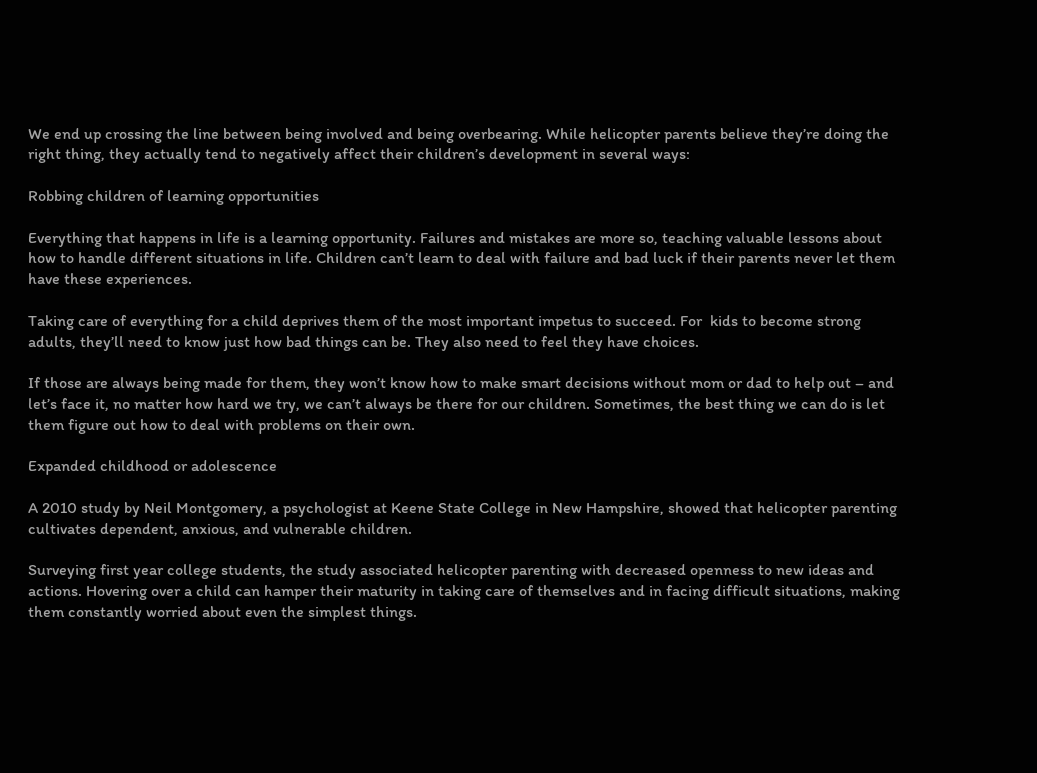We end up crossing the line between being involved and being overbearing. While helicopter parents believe they’re doing the right thing, they actually tend to negatively affect their children’s development in several ways:

Robbing children of learning opportunities

Everything that happens in life is a learning opportunity. Failures and mistakes are more so, teaching valuable lessons about how to handle different situations in life. Children can’t learn to deal with failure and bad luck if their parents never let them have these experiences.

Taking care of everything for a child deprives them of the most important impetus to succeed. For  kids to become strong adults, they’ll need to know just how bad things can be. They also need to feel they have choices.

If those are always being made for them, they won’t know how to make smart decisions without mom or dad to help out – and let’s face it, no matter how hard we try, we can’t always be there for our children. Sometimes, the best thing we can do is let them figure out how to deal with problems on their own.

Expanded childhood or adolescence

A 2010 study by Neil Montgomery, a psychologist at Keene State College in New Hampshire, showed that helicopter parenting cultivates dependent, anxious, and vulnerable children.

Surveying first year college students, the study associated helicopter parenting with decreased openness to new ideas and actions. Hovering over a child can hamper their maturity in taking care of themselves and in facing difficult situations, making them constantly worried about even the simplest things.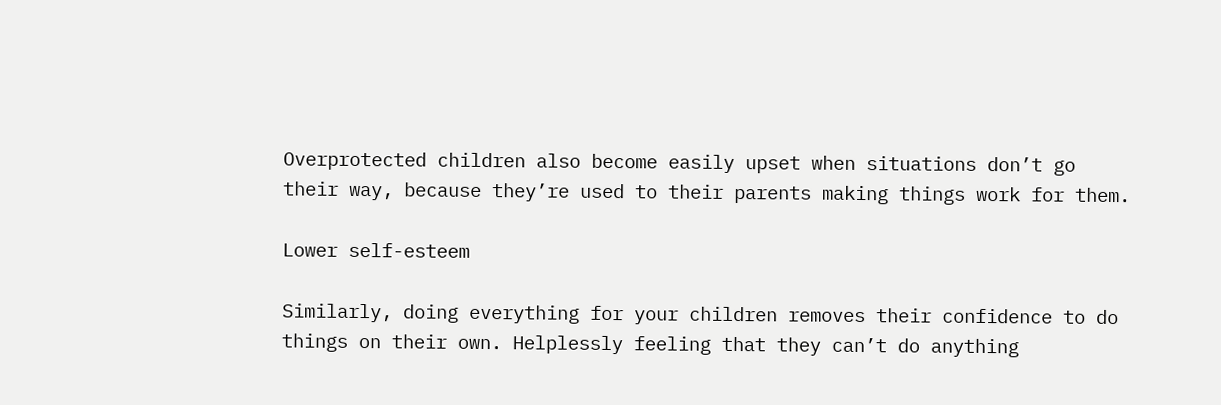Overprotected children also become easily upset when situations don’t go their way, because they’re used to their parents making things work for them.

Lower self-esteem

Similarly, doing everything for your children removes their confidence to do things on their own. Helplessly feeling that they can’t do anything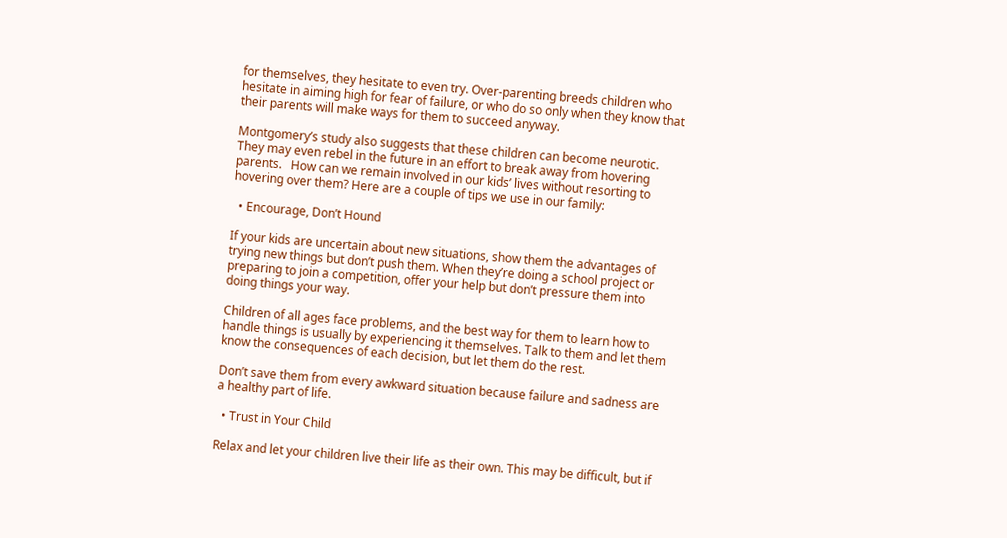for themselves, they hesitate to even try. Over-parenting breeds children who hesitate in aiming high for fear of failure, or who do so only when they know that their parents will make ways for them to succeed anyway.

Montgomery’s study also suggests that these children can become neurotic. They may even rebel in the future in an effort to break away from hovering parents.   How can we remain involved in our kids’ lives without resorting to hovering over them? Here are a couple of tips we use in our family:

  • Encourage, Don’t Hound

If your kids are uncertain about new situations, show them the advantages of trying new things but don’t push them. When they’re doing a school project or preparing to join a competition, offer your help but don’t pressure them into doing things your way.

Children of all ages face problems, and the best way for them to learn how to handle things is usually by experiencing it themselves. Talk to them and let them know the consequences of each decision, but let them do the rest.

Don’t save them from every awkward situation because failure and sadness are a healthy part of life.

  • Trust in Your Child

Relax and let your children live their life as their own. This may be difficult, but if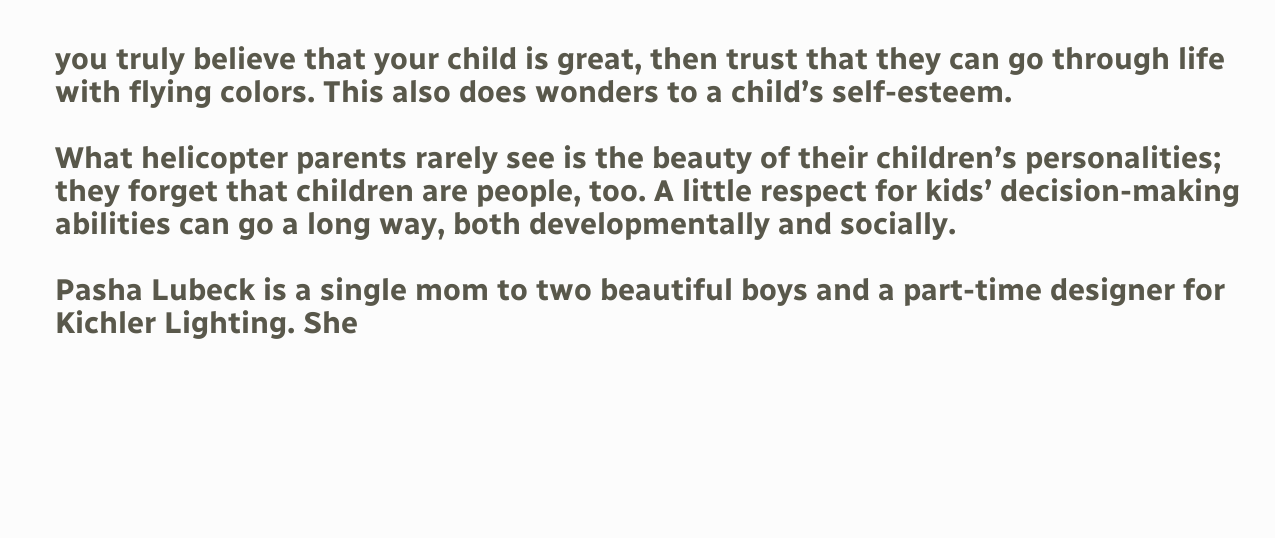you truly believe that your child is great, then trust that they can go through life with flying colors. This also does wonders to a child’s self-esteem.

What helicopter parents rarely see is the beauty of their children’s personalities; they forget that children are people, too. A little respect for kids’ decision-making abilities can go a long way, both developmentally and socially.

Pasha Lubeck is a single mom to two beautiful boys and a part-time designer for Kichler Lighting. She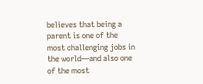believes that being a parent is one of the most challenging jobs in the world—and also one of the most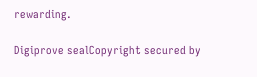rewarding.

Digiprove sealCopyright secured by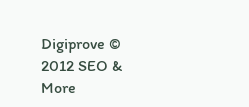Digiprove © 2012 SEO & More